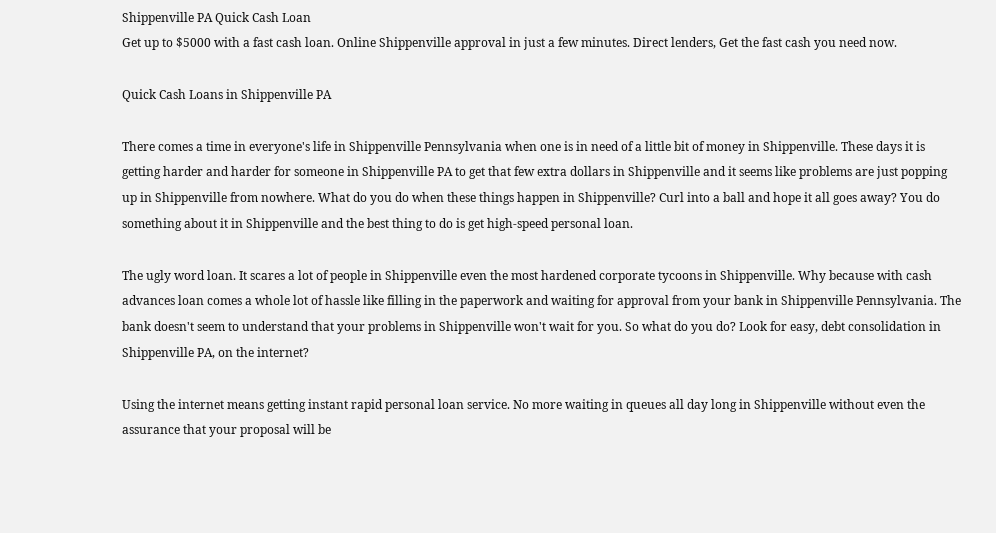Shippenville PA Quick Cash Loan
Get up to $5000 with a fast cash loan. Online Shippenville approval in just a few minutes. Direct lenders, Get the fast cash you need now.

Quick Cash Loans in Shippenville PA

There comes a time in everyone's life in Shippenville Pennsylvania when one is in need of a little bit of money in Shippenville. These days it is getting harder and harder for someone in Shippenville PA to get that few extra dollars in Shippenville and it seems like problems are just popping up in Shippenville from nowhere. What do you do when these things happen in Shippenville? Curl into a ball and hope it all goes away? You do something about it in Shippenville and the best thing to do is get high-speed personal loan.

The ugly word loan. It scares a lot of people in Shippenville even the most hardened corporate tycoons in Shippenville. Why because with cash advances loan comes a whole lot of hassle like filling in the paperwork and waiting for approval from your bank in Shippenville Pennsylvania. The bank doesn't seem to understand that your problems in Shippenville won't wait for you. So what do you do? Look for easy, debt consolidation in Shippenville PA, on the internet?

Using the internet means getting instant rapid personal loan service. No more waiting in queues all day long in Shippenville without even the assurance that your proposal will be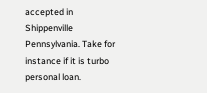accepted in Shippenville Pennsylvania. Take for instance if it is turbo personal loan.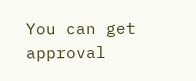You can get approval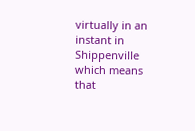virtually in an instant in Shippenville which means that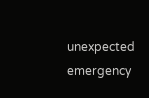unexpected emergency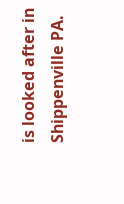is looked after in Shippenville PA.